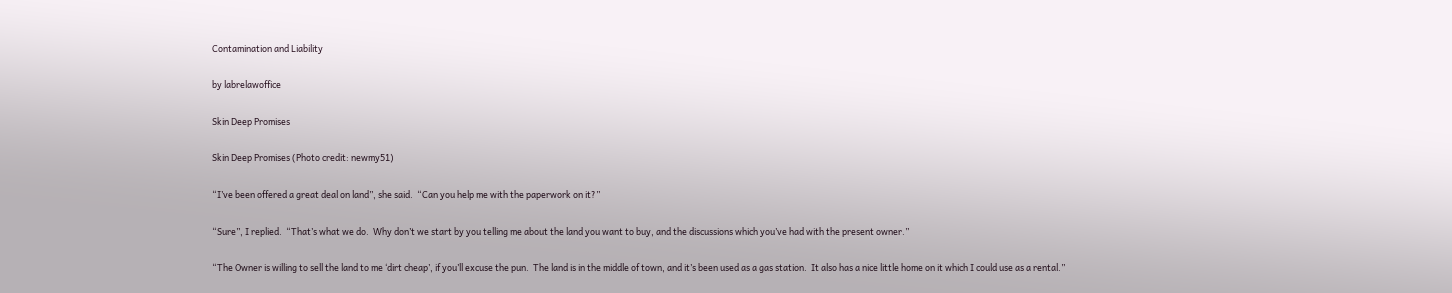Contamination and Liability

by labrelawoffice

Skin Deep Promises

Skin Deep Promises (Photo credit: newmy51)

“I’ve been offered a great deal on land”, she said.  “Can you help me with the paperwork on it?”

“Sure”, I replied.  “That’s what we do.  Why don’t we start by you telling me about the land you want to buy, and the discussions which you’ve had with the present owner.”

“The Owner is willing to sell the land to me ‘dirt cheap’, if you’ll excuse the pun.  The land is in the middle of town, and it’s been used as a gas station.  It also has a nice little home on it which I could use as a rental.”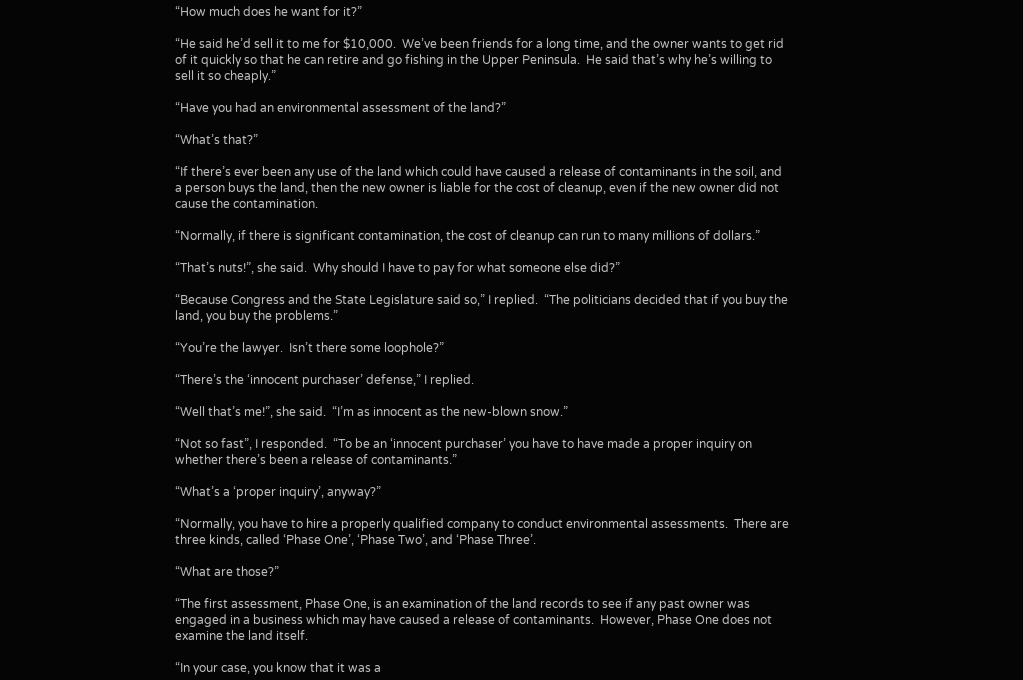“How much does he want for it?”

“He said he’d sell it to me for $10,000.  We’ve been friends for a long time, and the owner wants to get rid of it quickly so that he can retire and go fishing in the Upper Peninsula.  He said that’s why he’s willing to sell it so cheaply.”

“Have you had an environmental assessment of the land?”

“What’s that?”

“If there’s ever been any use of the land which could have caused a release of contaminants in the soil, and a person buys the land, then the new owner is liable for the cost of cleanup, even if the new owner did not cause the contamination.

“Normally, if there is significant contamination, the cost of cleanup can run to many millions of dollars.”

“That’s nuts!”, she said.  Why should I have to pay for what someone else did?”

“Because Congress and the State Legislature said so,” I replied.  “The politicians decided that if you buy the land, you buy the problems.”

“You’re the lawyer.  Isn’t there some loophole?”

“There’s the ‘innocent purchaser’ defense,” I replied.

“Well that’s me!”, she said.  “I’m as innocent as the new-blown snow.”

“Not so fast”, I responded.  “To be an ‘innocent purchaser’ you have to have made a proper inquiry on whether there’s been a release of contaminants.”

“What’s a ‘proper inquiry’, anyway?”

“Normally, you have to hire a properly qualified company to conduct environmental assessments.  There are three kinds, called ‘Phase One’, ‘Phase Two’, and ‘Phase Three’.

“What are those?”

“The first assessment, Phase One, is an examination of the land records to see if any past owner was engaged in a business which may have caused a release of contaminants.  However, Phase One does not examine the land itself.

“In your case, you know that it was a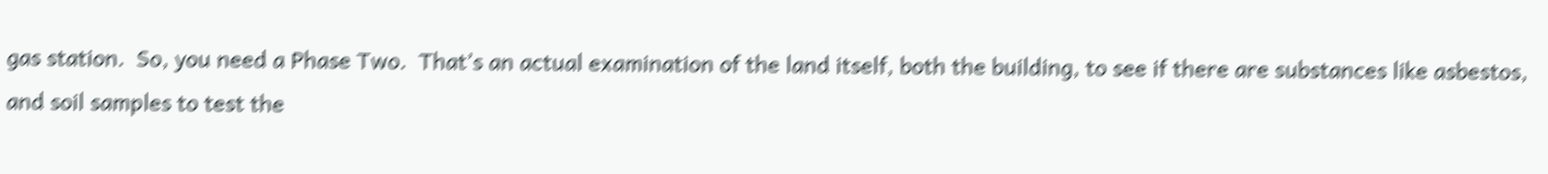gas station.  So, you need a Phase Two.  That’s an actual examination of the land itself, both the building, to see if there are substances like asbestos, and soil samples to test the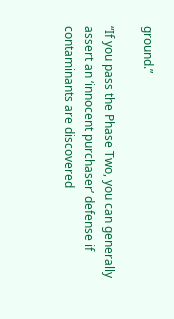ground.”

“If you pass the Phase Two, you can generally assert an ‘innocent purchaser’ defense if contaminants are discovered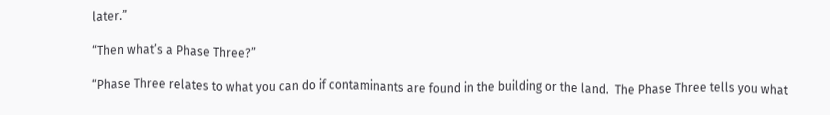later.”

“Then what’s a Phase Three?”

“Phase Three relates to what you can do if contaminants are found in the building or the land.  The Phase Three tells you what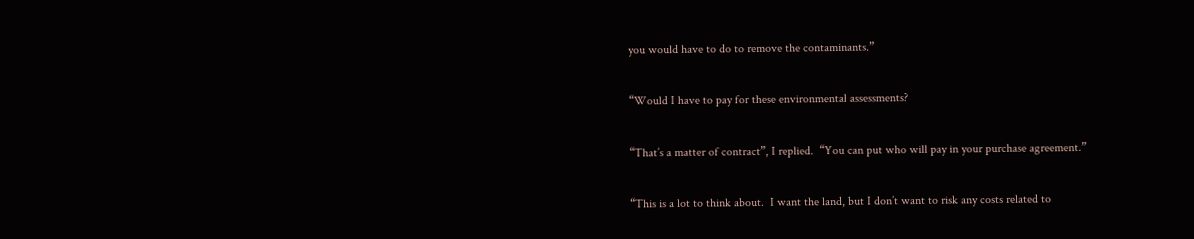you would have to do to remove the contaminants.”

“Would I have to pay for these environmental assessments?

“That’s a matter of contract”, I replied.  “You can put who will pay in your purchase agreement.”

“This is a lot to think about.  I want the land, but I don’t want to risk any costs related to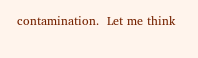contamination.  Let me think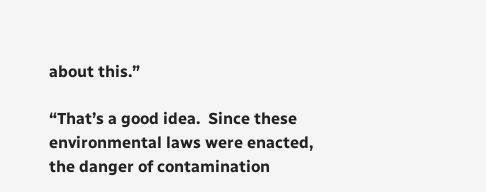about this.”

“That’s a good idea.  Since these environmental laws were enacted, the danger of contamination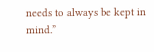needs to always be kept in mind.”